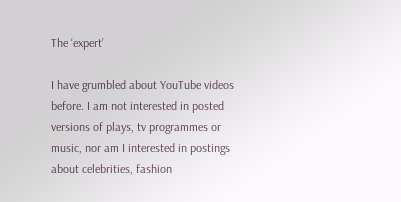The ‘expert’

I have grumbled about YouTube videos before. I am not interested in posted versions of plays, tv programmes or music, nor am I interested in postings about celebrities, fashion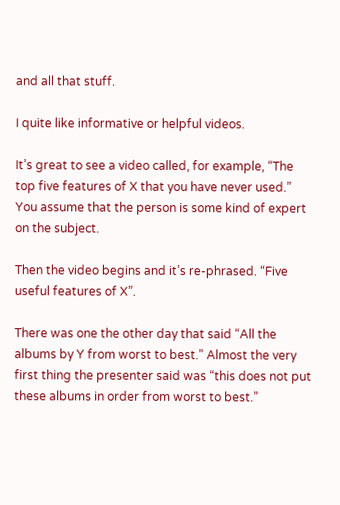and all that stuff.

I quite like informative or helpful videos.

It’s great to see a video called, for example, “The top five features of X that you have never used.” You assume that the person is some kind of expert on the subject.

Then the video begins and it’s re-phrased. “Five useful features of X”.

There was one the other day that said “All the albums by Y from worst to best.” Almost the very first thing the presenter said was “this does not put these albums in order from worst to best.”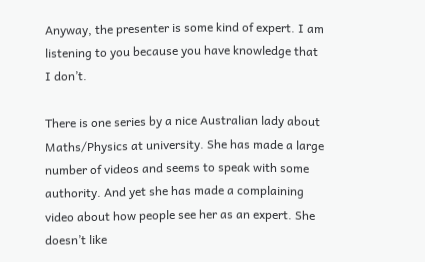Anyway, the presenter is some kind of expert. I am listening to you because you have knowledge that I don’t.

There is one series by a nice Australian lady about Maths/Physics at university. She has made a large number of videos and seems to speak with some authority. And yet she has made a complaining video about how people see her as an expert. She doesn’t like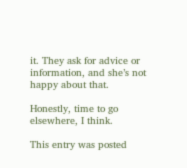it. They ask for advice or information, and she’s not happy about that.

Honestly, time to go elsewhere, I think.

This entry was posted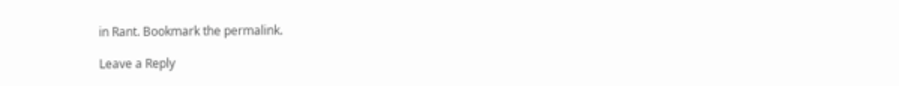in Rant. Bookmark the permalink.

Leave a Reply